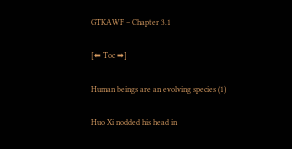GTKAWF – Chapter 3.1

[⬅ Toc ➡]

Human beings are an evolving species (1)

Huo Xi nodded his head in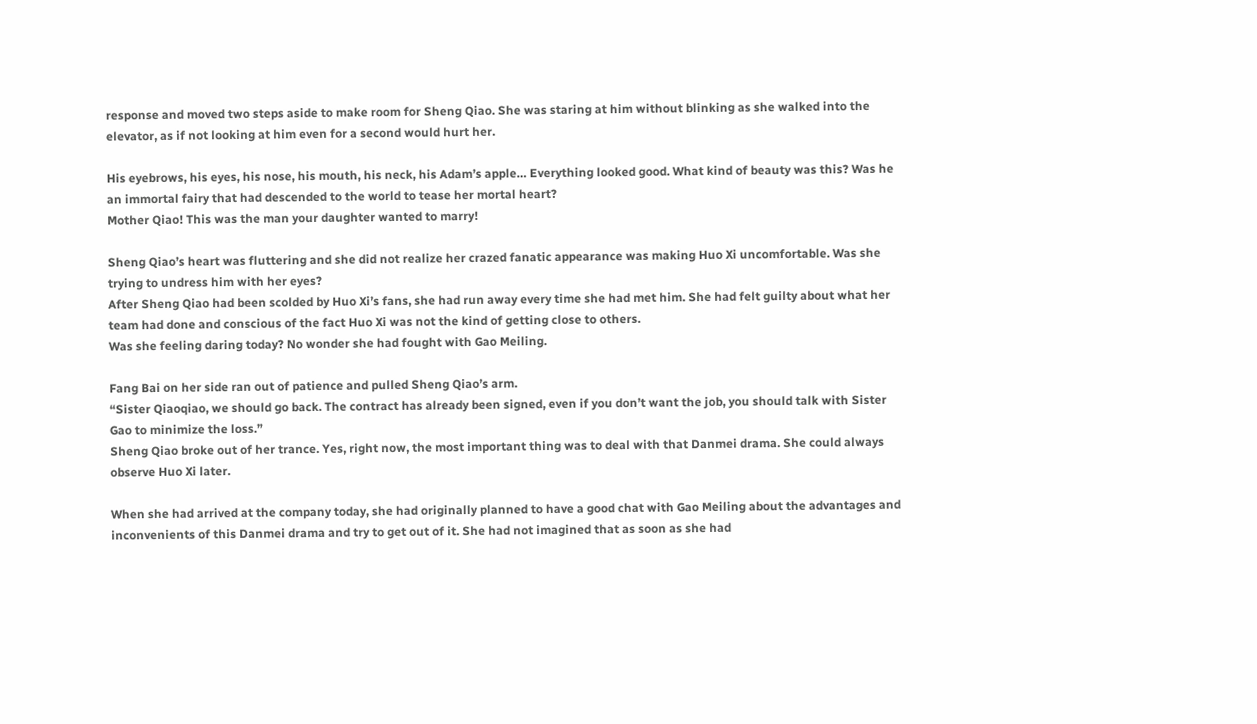response and moved two steps aside to make room for Sheng Qiao. She was staring at him without blinking as she walked into the elevator, as if not looking at him even for a second would hurt her.

His eyebrows, his eyes, his nose, his mouth, his neck, his Adam’s apple… Everything looked good. What kind of beauty was this? Was he an immortal fairy that had descended to the world to tease her mortal heart?
Mother Qiao! This was the man your daughter wanted to marry!

Sheng Qiao’s heart was fluttering and she did not realize her crazed fanatic appearance was making Huo Xi uncomfortable. Was she trying to undress him with her eyes?
After Sheng Qiao had been scolded by Huo Xi’s fans, she had run away every time she had met him. She had felt guilty about what her team had done and conscious of the fact Huo Xi was not the kind of getting close to others.
Was she feeling daring today? No wonder she had fought with Gao Meiling.

Fang Bai on her side ran out of patience and pulled Sheng Qiao’s arm.
“Sister Qiaoqiao, we should go back. The contract has already been signed, even if you don’t want the job, you should talk with Sister Gao to minimize the loss.”
Sheng Qiao broke out of her trance. Yes, right now, the most important thing was to deal with that Danmei drama. She could always observe Huo Xi later.

When she had arrived at the company today, she had originally planned to have a good chat with Gao Meiling about the advantages and inconvenients of this Danmei drama and try to get out of it. She had not imagined that as soon as she had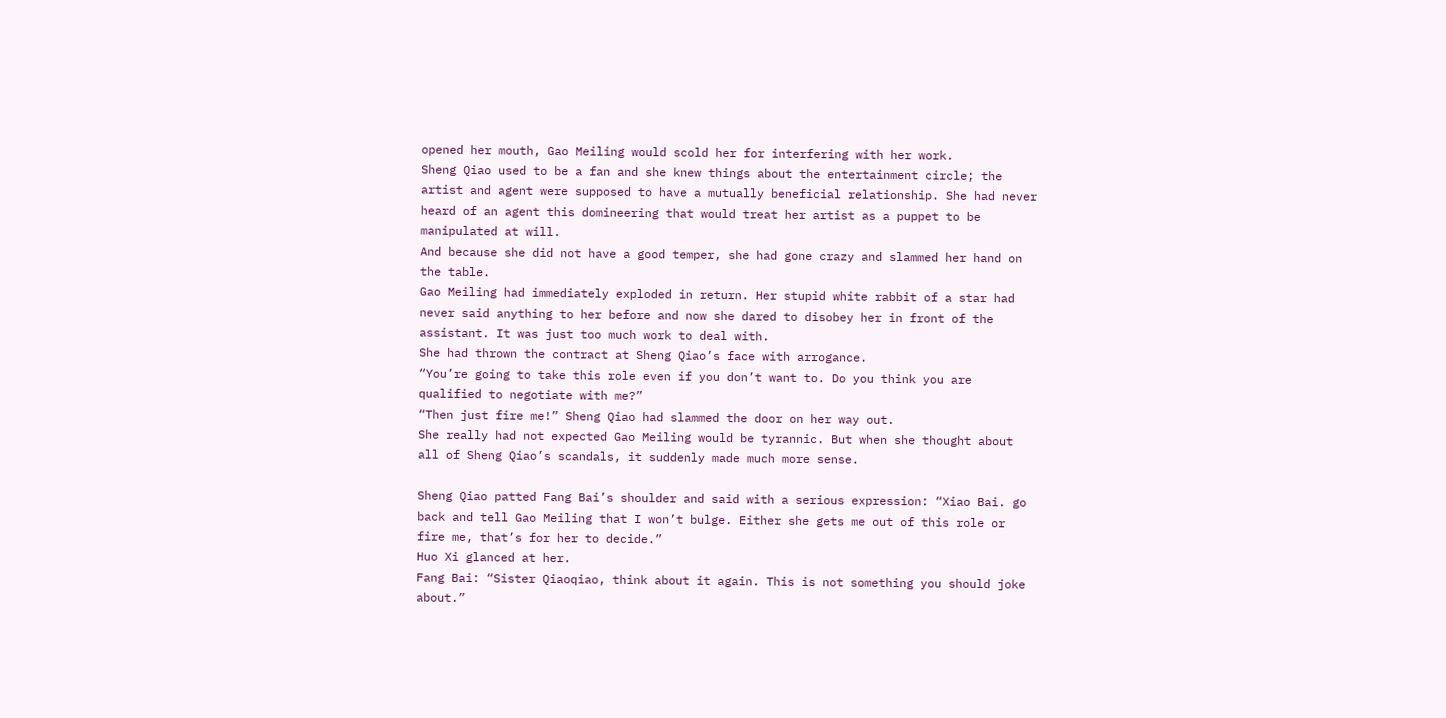opened her mouth, Gao Meiling would scold her for interfering with her work.
Sheng Qiao used to be a fan and she knew things about the entertainment circle; the artist and agent were supposed to have a mutually beneficial relationship. She had never heard of an agent this domineering that would treat her artist as a puppet to be manipulated at will.
And because she did not have a good temper, she had gone crazy and slammed her hand on the table.
Gao Meiling had immediately exploded in return. Her stupid white rabbit of a star had never said anything to her before and now she dared to disobey her in front of the assistant. It was just too much work to deal with.
She had thrown the contract at Sheng Qiao’s face with arrogance.
“You’re going to take this role even if you don’t want to. Do you think you are qualified to negotiate with me?”
“Then just fire me!” Sheng Qiao had slammed the door on her way out.
She really had not expected Gao Meiling would be tyrannic. But when she thought about all of Sheng Qiao’s scandals, it suddenly made much more sense.

Sheng Qiao patted Fang Bai’s shoulder and said with a serious expression: “Xiao Bai. go back and tell Gao Meiling that I won’t bulge. Either she gets me out of this role or fire me, that’s for her to decide.”
Huo Xi glanced at her.
Fang Bai: “Sister Qiaoqiao, think about it again. This is not something you should joke about.”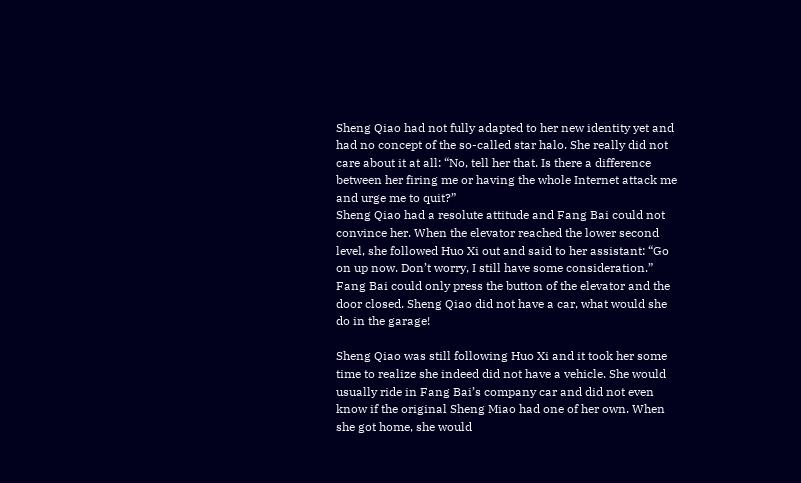Sheng Qiao had not fully adapted to her new identity yet and had no concept of the so-called star halo. She really did not care about it at all: “No, tell her that. Is there a difference between her firing me or having the whole Internet attack me and urge me to quit?”
Sheng Qiao had a resolute attitude and Fang Bai could not convince her. When the elevator reached the lower second level, she followed Huo Xi out and said to her assistant: “Go on up now. Don’t worry, I still have some consideration.”
Fang Bai could only press the button of the elevator and the door closed. Sheng Qiao did not have a car, what would she do in the garage!

Sheng Qiao was still following Huo Xi and it took her some time to realize she indeed did not have a vehicle. She would usually ride in Fang Bai’s company car and did not even know if the original Sheng Miao had one of her own. When she got home, she would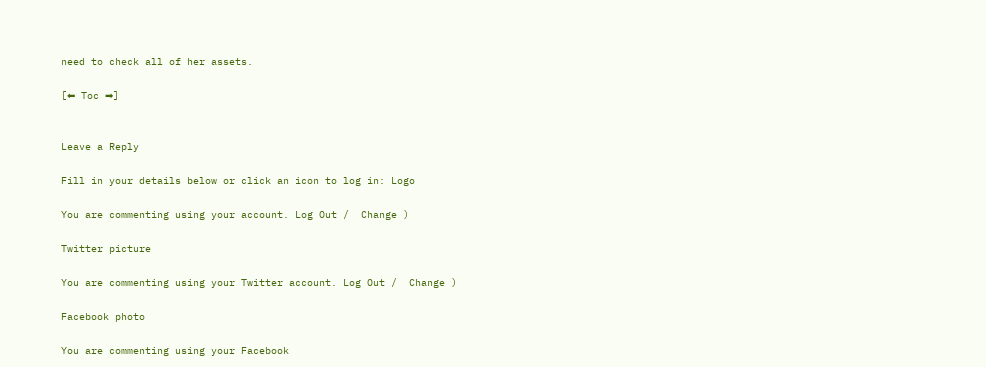need to check all of her assets.

[⬅ Toc ➡]


Leave a Reply

Fill in your details below or click an icon to log in: Logo

You are commenting using your account. Log Out /  Change )

Twitter picture

You are commenting using your Twitter account. Log Out /  Change )

Facebook photo

You are commenting using your Facebook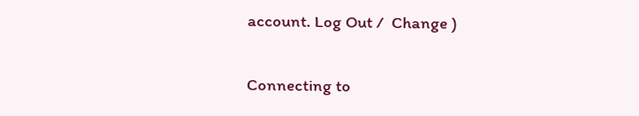account. Log Out /  Change )

Connecting to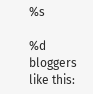%s

%d bloggers like this: